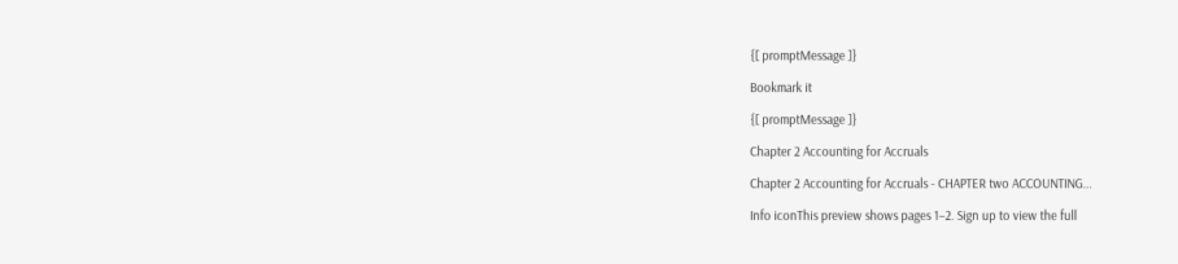{[ promptMessage ]}

Bookmark it

{[ promptMessage ]}

Chapter 2 Accounting for Accruals

Chapter 2 Accounting for Accruals - CHAPTER two ACCOUNTING...

Info iconThis preview shows pages 1–2. Sign up to view the full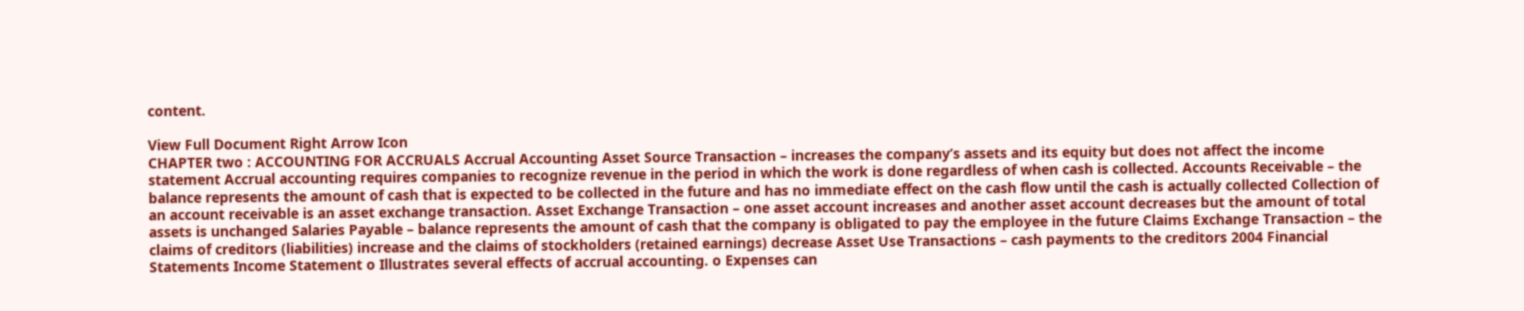content.

View Full Document Right Arrow Icon
CHAPTER two : ACCOUNTING FOR ACCRUALS Accrual Accounting Asset Source Transaction – increases the company’s assets and its equity but does not affect the income statement Accrual accounting requires companies to recognize revenue in the period in which the work is done regardless of when cash is collected. Accounts Receivable – the balance represents the amount of cash that is expected to be collected in the future and has no immediate effect on the cash flow until the cash is actually collected Collection of an account receivable is an asset exchange transaction. Asset Exchange Transaction – one asset account increases and another asset account decreases but the amount of total assets is unchanged Salaries Payable – balance represents the amount of cash that the company is obligated to pay the employee in the future Claims Exchange Transaction – the claims of creditors (liabilities) increase and the claims of stockholders (retained earnings) decrease Asset Use Transactions – cash payments to the creditors 2004 Financial Statements Income Statement o Illustrates several effects of accrual accounting. o Expenses can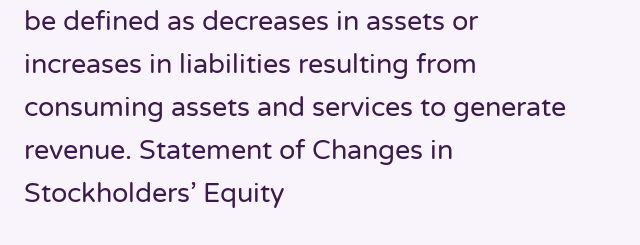be defined as decreases in assets or increases in liabilities resulting from consuming assets and services to generate revenue. Statement of Changes in Stockholders’ Equity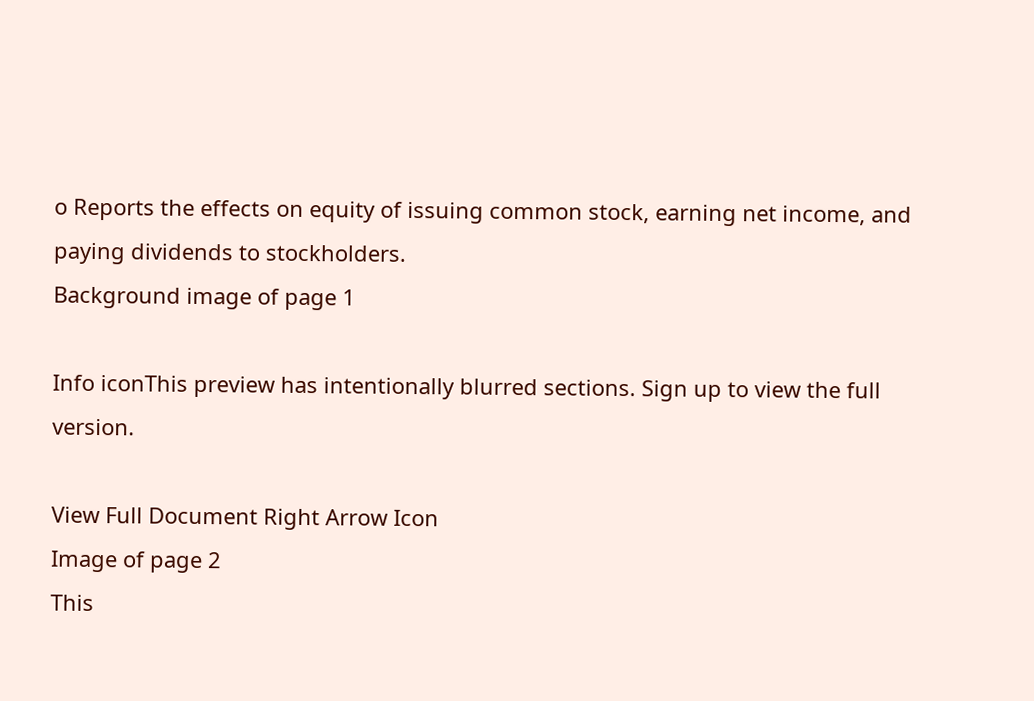o Reports the effects on equity of issuing common stock, earning net income, and paying dividends to stockholders.
Background image of page 1

Info iconThis preview has intentionally blurred sections. Sign up to view the full version.

View Full Document Right Arrow Icon
Image of page 2
This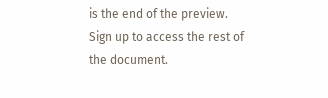is the end of the preview. Sign up to access the rest of the document.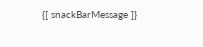{[ snackBarMessage ]}